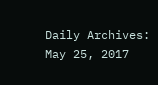Daily Archives: May 25, 2017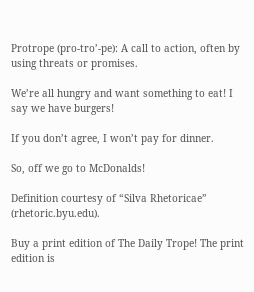Protrope (pro-tro’-pe): A call to action, often by using threats or promises.

We’re all hungry and want something to eat! I say we have burgers!

If you don’t agree, I won’t pay for dinner.

So, off we go to McDonalds!

Definition courtesy of “Silva Rhetoricae” (rhetoric.byu.edu).

Buy a print edition of The Daily Trope! The print edition is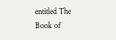entitled The Book of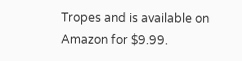Tropes and is available on Amazon for $9.99.